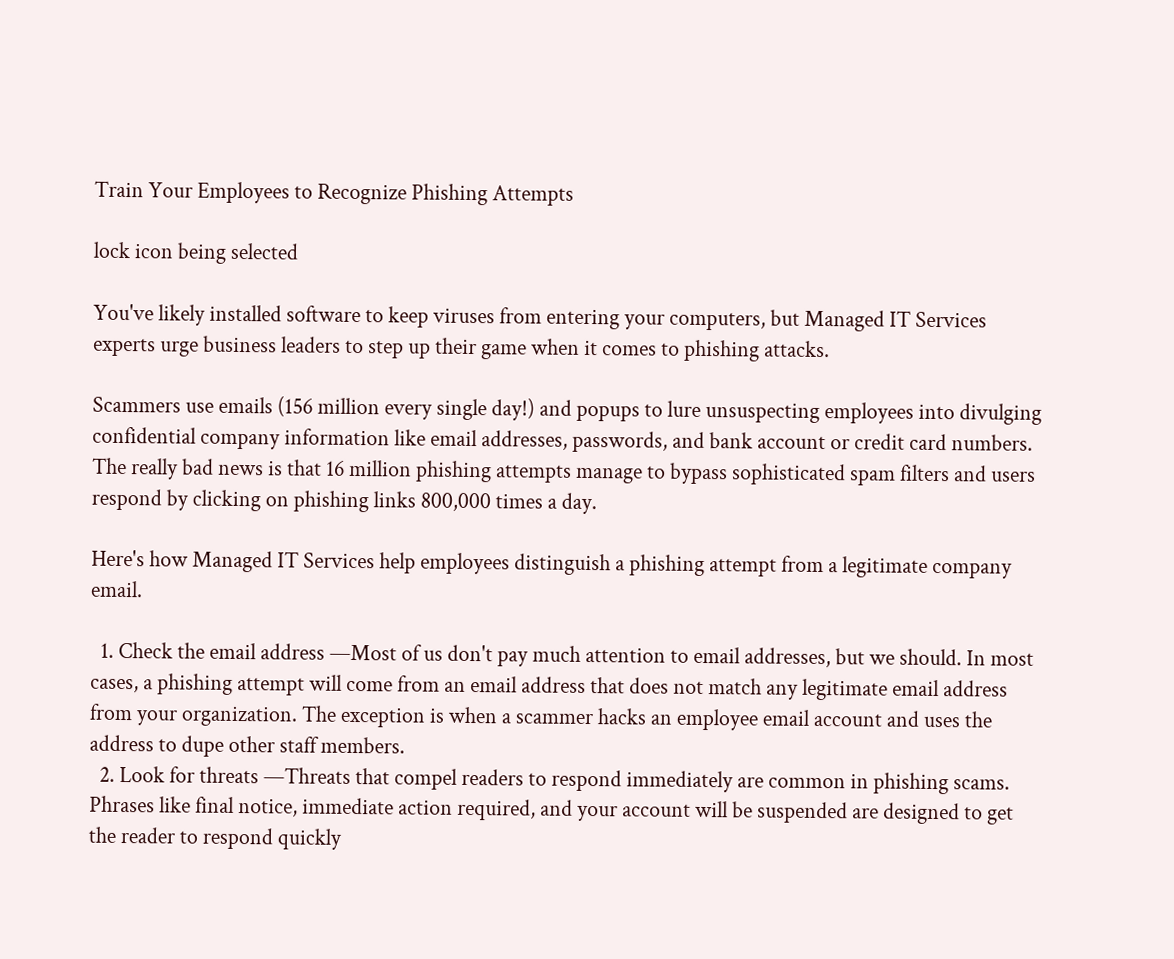Train Your Employees to Recognize Phishing Attempts

lock icon being selected

You've likely installed software to keep viruses from entering your computers, but Managed IT Services experts urge business leaders to step up their game when it comes to phishing attacks.

Scammers use emails (156 million every single day!) and popups to lure unsuspecting employees into divulging confidential company information like email addresses, passwords, and bank account or credit card numbers. The really bad news is that 16 million phishing attempts manage to bypass sophisticated spam filters and users respond by clicking on phishing links 800,000 times a day.

Here's how Managed IT Services help employees distinguish a phishing attempt from a legitimate company email.

  1. Check the email address —Most of us don't pay much attention to email addresses, but we should. In most cases, a phishing attempt will come from an email address that does not match any legitimate email address from your organization. The exception is when a scammer hacks an employee email account and uses the address to dupe other staff members.
  2. Look for threats —Threats that compel readers to respond immediately are common in phishing scams. Phrases like final notice, immediate action required, and your account will be suspended are designed to get the reader to respond quickly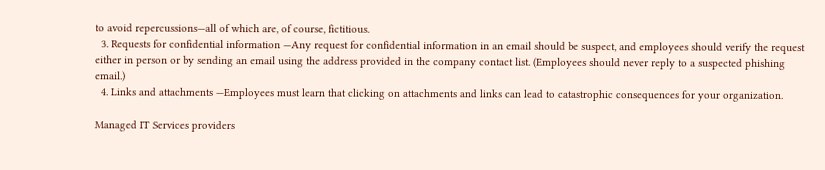to avoid repercussions—all of which are, of course, fictitious.
  3. Requests for confidential information —Any request for confidential information in an email should be suspect, and employees should verify the request either in person or by sending an email using the address provided in the company contact list. (Employees should never reply to a suspected phishing email.)
  4. Links and attachments —Employees must learn that clicking on attachments and links can lead to catastrophic consequences for your organization.

Managed IT Services providers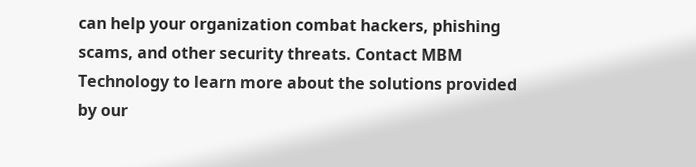can help your organization combat hackers, phishing scams, and other security threats. Contact MBM Technology to learn more about the solutions provided by our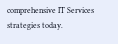comprehensive IT Services strategies today.